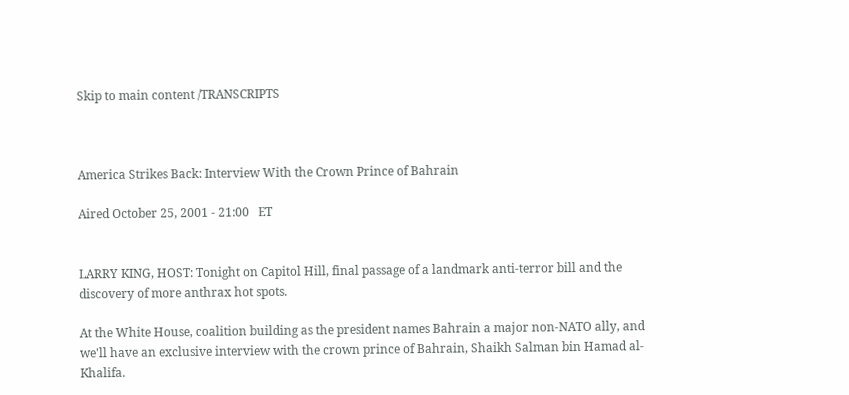Skip to main content /TRANSCRIPTS



America Strikes Back: Interview With the Crown Prince of Bahrain

Aired October 25, 2001 - 21:00   ET


LARRY KING, HOST: Tonight on Capitol Hill, final passage of a landmark anti-terror bill and the discovery of more anthrax hot spots.

At the White House, coalition building as the president names Bahrain a major non-NATO ally, and we'll have an exclusive interview with the crown prince of Bahrain, Shaikh Salman bin Hamad al-Khalifa.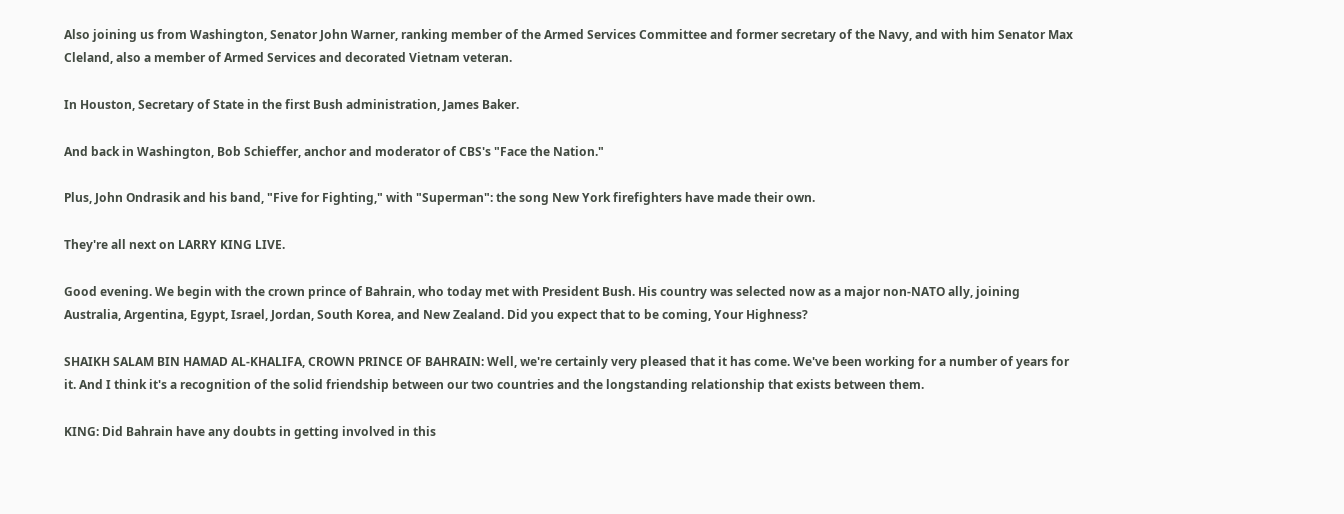Also joining us from Washington, Senator John Warner, ranking member of the Armed Services Committee and former secretary of the Navy, and with him Senator Max Cleland, also a member of Armed Services and decorated Vietnam veteran.

In Houston, Secretary of State in the first Bush administration, James Baker.

And back in Washington, Bob Schieffer, anchor and moderator of CBS's "Face the Nation."

Plus, John Ondrasik and his band, "Five for Fighting," with "Superman": the song New York firefighters have made their own.

They're all next on LARRY KING LIVE.

Good evening. We begin with the crown prince of Bahrain, who today met with President Bush. His country was selected now as a major non-NATO ally, joining Australia, Argentina, Egypt, Israel, Jordan, South Korea, and New Zealand. Did you expect that to be coming, Your Highness?

SHAIKH SALAM BIN HAMAD AL-KHALIFA, CROWN PRINCE OF BAHRAIN: Well, we're certainly very pleased that it has come. We've been working for a number of years for it. And I think it's a recognition of the solid friendship between our two countries and the longstanding relationship that exists between them.

KING: Did Bahrain have any doubts in getting involved in this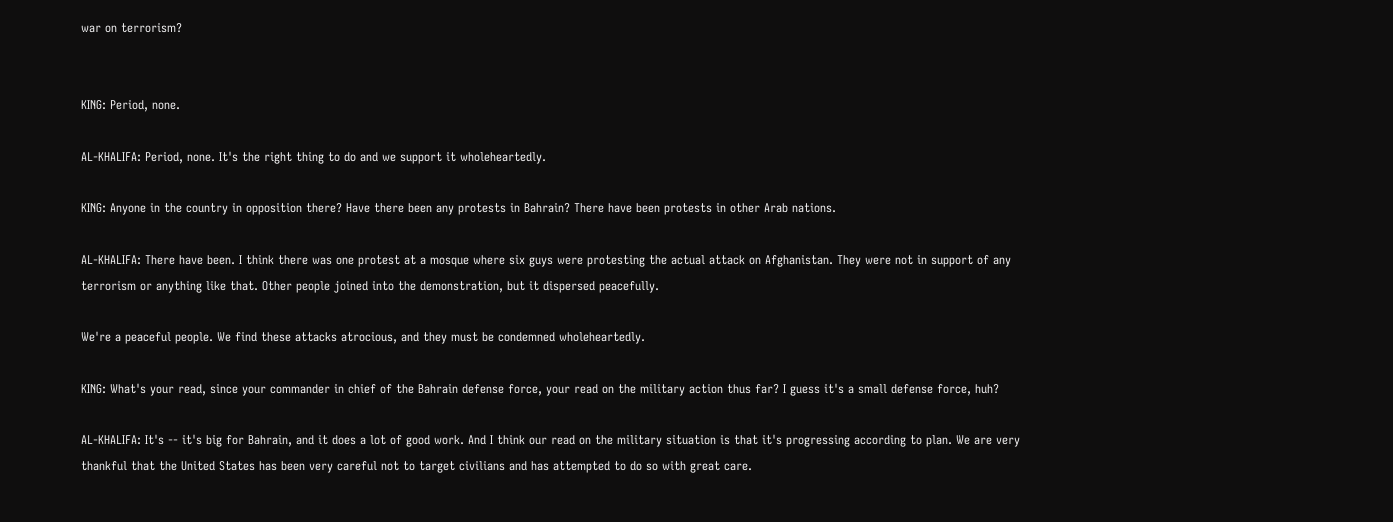war on terrorism?


KING: Period, none.

AL-KHALIFA: Period, none. It's the right thing to do and we support it wholeheartedly.

KING: Anyone in the country in opposition there? Have there been any protests in Bahrain? There have been protests in other Arab nations.

AL-KHALIFA: There have been. I think there was one protest at a mosque where six guys were protesting the actual attack on Afghanistan. They were not in support of any terrorism or anything like that. Other people joined into the demonstration, but it dispersed peacefully.

We're a peaceful people. We find these attacks atrocious, and they must be condemned wholeheartedly.

KING: What's your read, since your commander in chief of the Bahrain defense force, your read on the military action thus far? I guess it's a small defense force, huh?

AL-KHALIFA: It's -- it's big for Bahrain, and it does a lot of good work. And I think our read on the military situation is that it's progressing according to plan. We are very thankful that the United States has been very careful not to target civilians and has attempted to do so with great care.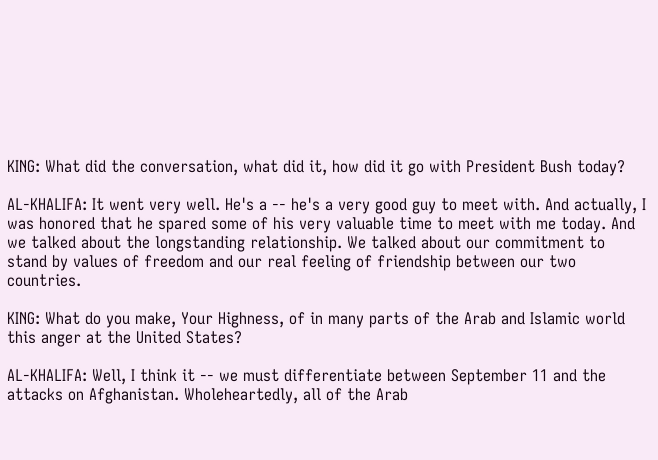KING: What did the conversation, what did it, how did it go with President Bush today?

AL-KHALIFA: It went very well. He's a -- he's a very good guy to meet with. And actually, I was honored that he spared some of his very valuable time to meet with me today. And we talked about the longstanding relationship. We talked about our commitment to stand by values of freedom and our real feeling of friendship between our two countries.

KING: What do you make, Your Highness, of in many parts of the Arab and Islamic world this anger at the United States?

AL-KHALIFA: Well, I think it -- we must differentiate between September 11 and the attacks on Afghanistan. Wholeheartedly, all of the Arab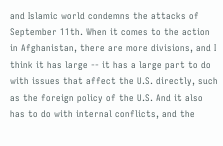and Islamic world condemns the attacks of September 11th. When it comes to the action in Afghanistan, there are more divisions, and I think it has large -- it has a large part to do with issues that affect the U.S. directly, such as the foreign policy of the U.S. And it also has to do with internal conflicts, and the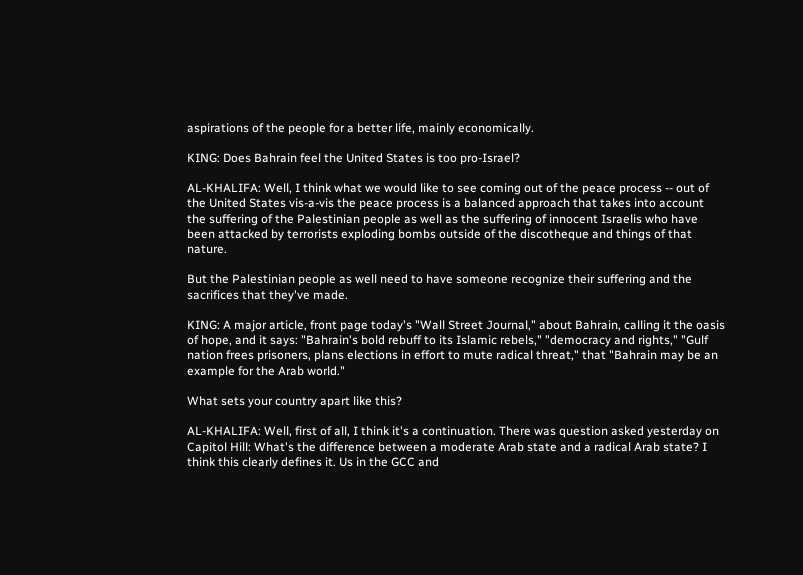aspirations of the people for a better life, mainly economically.

KING: Does Bahrain feel the United States is too pro-Israel?

AL-KHALIFA: Well, I think what we would like to see coming out of the peace process -- out of the United States vis-a-vis the peace process is a balanced approach that takes into account the suffering of the Palestinian people as well as the suffering of innocent Israelis who have been attacked by terrorists exploding bombs outside of the discotheque and things of that nature.

But the Palestinian people as well need to have someone recognize their suffering and the sacrifices that they've made.

KING: A major article, front page today's "Wall Street Journal," about Bahrain, calling it the oasis of hope, and it says: "Bahrain's bold rebuff to its Islamic rebels," "democracy and rights," "Gulf nation frees prisoners, plans elections in effort to mute radical threat," that "Bahrain may be an example for the Arab world."

What sets your country apart like this?

AL-KHALIFA: Well, first of all, I think it's a continuation. There was question asked yesterday on Capitol Hill: What's the difference between a moderate Arab state and a radical Arab state? I think this clearly defines it. Us in the GCC and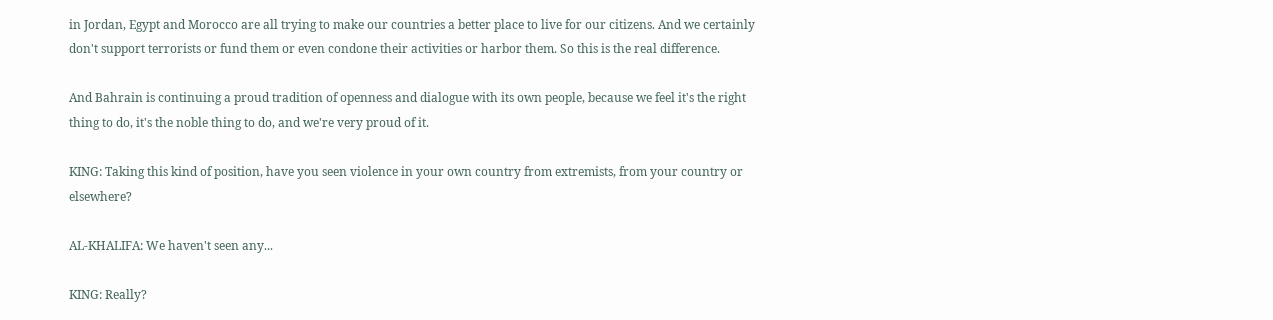in Jordan, Egypt and Morocco are all trying to make our countries a better place to live for our citizens. And we certainly don't support terrorists or fund them or even condone their activities or harbor them. So this is the real difference.

And Bahrain is continuing a proud tradition of openness and dialogue with its own people, because we feel it's the right thing to do, it's the noble thing to do, and we're very proud of it.

KING: Taking this kind of position, have you seen violence in your own country from extremists, from your country or elsewhere?

AL-KHALIFA: We haven't seen any...

KING: Really?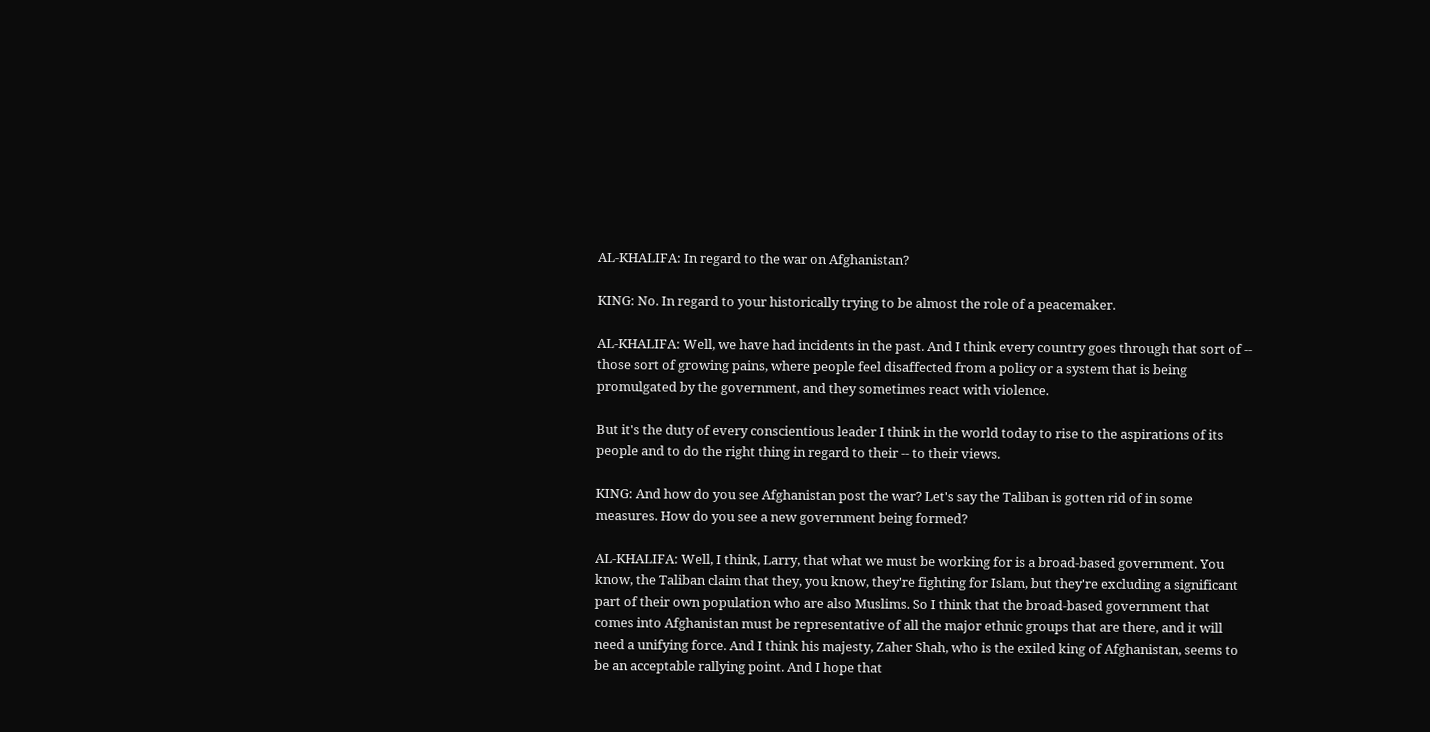AL-KHALIFA: In regard to the war on Afghanistan?

KING: No. In regard to your historically trying to be almost the role of a peacemaker.

AL-KHALIFA: Well, we have had incidents in the past. And I think every country goes through that sort of -- those sort of growing pains, where people feel disaffected from a policy or a system that is being promulgated by the government, and they sometimes react with violence.

But it's the duty of every conscientious leader I think in the world today to rise to the aspirations of its people and to do the right thing in regard to their -- to their views.

KING: And how do you see Afghanistan post the war? Let's say the Taliban is gotten rid of in some measures. How do you see a new government being formed?

AL-KHALIFA: Well, I think, Larry, that what we must be working for is a broad-based government. You know, the Taliban claim that they, you know, they're fighting for Islam, but they're excluding a significant part of their own population who are also Muslims. So I think that the broad-based government that comes into Afghanistan must be representative of all the major ethnic groups that are there, and it will need a unifying force. And I think his majesty, Zaher Shah, who is the exiled king of Afghanistan, seems to be an acceptable rallying point. And I hope that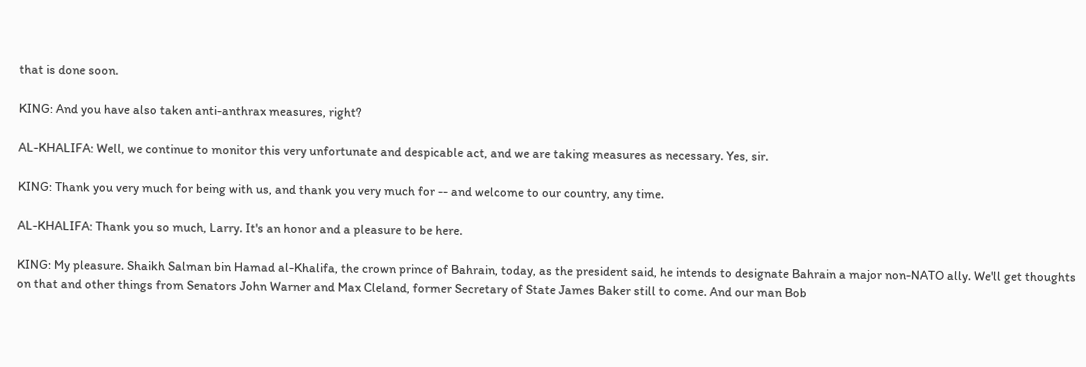that is done soon.

KING: And you have also taken anti-anthrax measures, right?

AL-KHALIFA: Well, we continue to monitor this very unfortunate and despicable act, and we are taking measures as necessary. Yes, sir.

KING: Thank you very much for being with us, and thank you very much for -- and welcome to our country, any time.

AL-KHALIFA: Thank you so much, Larry. It's an honor and a pleasure to be here.

KING: My pleasure. Shaikh Salman bin Hamad al-Khalifa, the crown prince of Bahrain, today, as the president said, he intends to designate Bahrain a major non-NATO ally. We'll get thoughts on that and other things from Senators John Warner and Max Cleland, former Secretary of State James Baker still to come. And our man Bob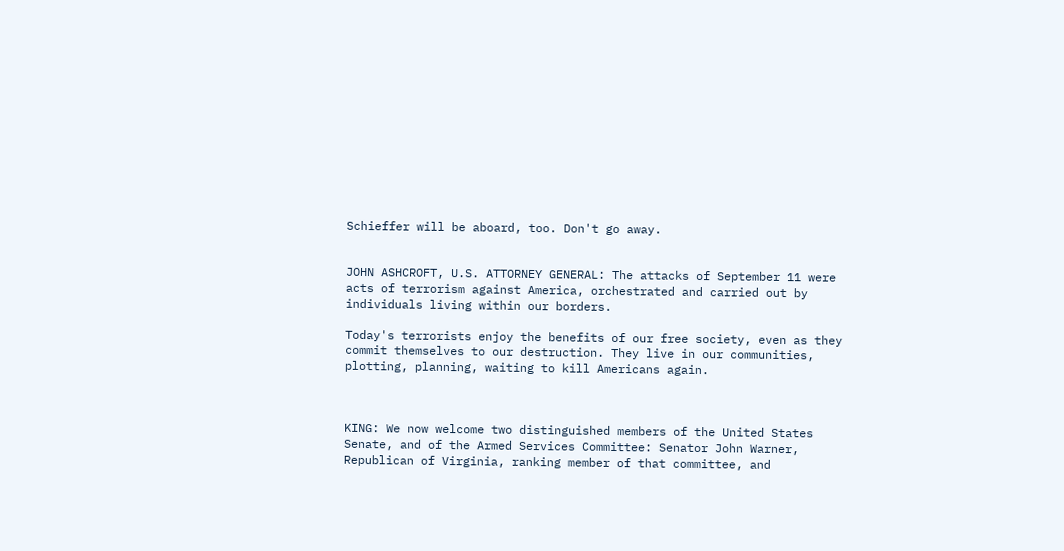Schieffer will be aboard, too. Don't go away.


JOHN ASHCROFT, U.S. ATTORNEY GENERAL: The attacks of September 11 were acts of terrorism against America, orchestrated and carried out by individuals living within our borders.

Today's terrorists enjoy the benefits of our free society, even as they commit themselves to our destruction. They live in our communities, plotting, planning, waiting to kill Americans again.



KING: We now welcome two distinguished members of the United States Senate, and of the Armed Services Committee: Senator John Warner, Republican of Virginia, ranking member of that committee, and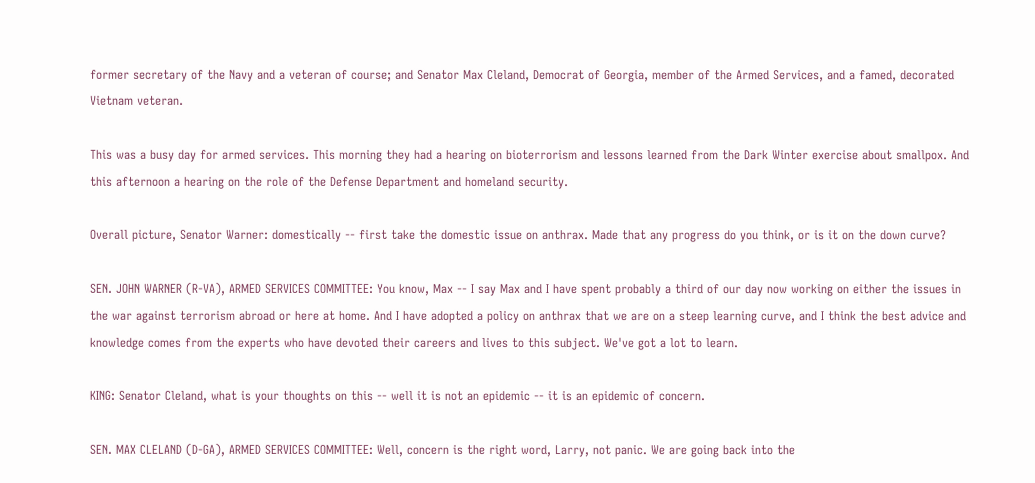former secretary of the Navy and a veteran of course; and Senator Max Cleland, Democrat of Georgia, member of the Armed Services, and a famed, decorated Vietnam veteran.

This was a busy day for armed services. This morning they had a hearing on bioterrorism and lessons learned from the Dark Winter exercise about smallpox. And this afternoon a hearing on the role of the Defense Department and homeland security.

Overall picture, Senator Warner: domestically -- first take the domestic issue on anthrax. Made that any progress do you think, or is it on the down curve?

SEN. JOHN WARNER (R-VA), ARMED SERVICES COMMITTEE: You know, Max -- I say Max and I have spent probably a third of our day now working on either the issues in the war against terrorism abroad or here at home. And I have adopted a policy on anthrax that we are on a steep learning curve, and I think the best advice and knowledge comes from the experts who have devoted their careers and lives to this subject. We've got a lot to learn.

KING: Senator Cleland, what is your thoughts on this -- well it is not an epidemic -- it is an epidemic of concern.

SEN. MAX CLELAND (D-GA), ARMED SERVICES COMMITTEE: Well, concern is the right word, Larry, not panic. We are going back into the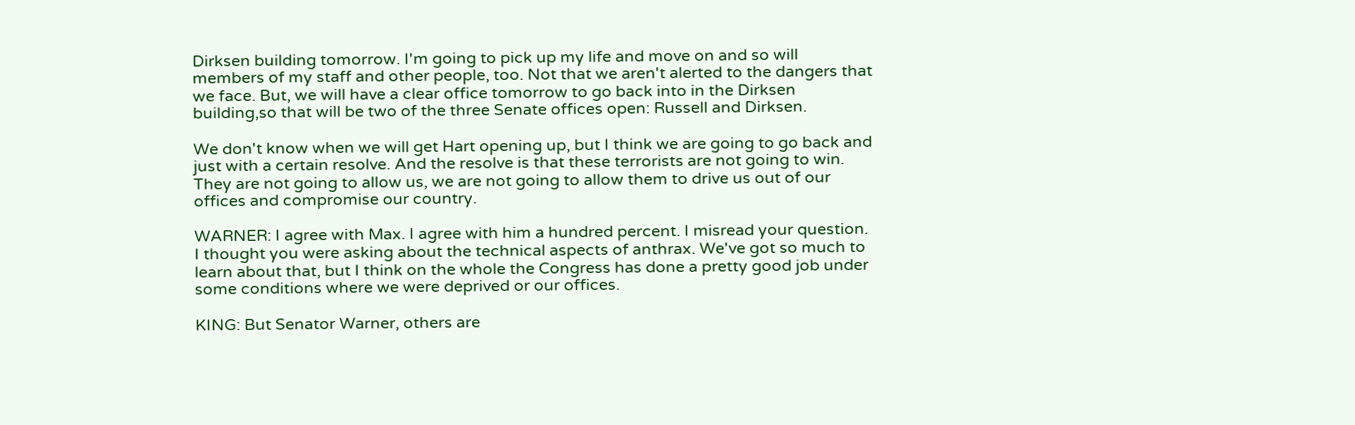Dirksen building tomorrow. I'm going to pick up my life and move on and so will members of my staff and other people, too. Not that we aren't alerted to the dangers that we face. But, we will have a clear office tomorrow to go back into in the Dirksen building,so that will be two of the three Senate offices open: Russell and Dirksen.

We don't know when we will get Hart opening up, but I think we are going to go back and just with a certain resolve. And the resolve is that these terrorists are not going to win. They are not going to allow us, we are not going to allow them to drive us out of our offices and compromise our country.

WARNER: I agree with Max. I agree with him a hundred percent. I misread your question. I thought you were asking about the technical aspects of anthrax. We've got so much to learn about that, but I think on the whole the Congress has done a pretty good job under some conditions where we were deprived or our offices.

KING: But Senator Warner, others are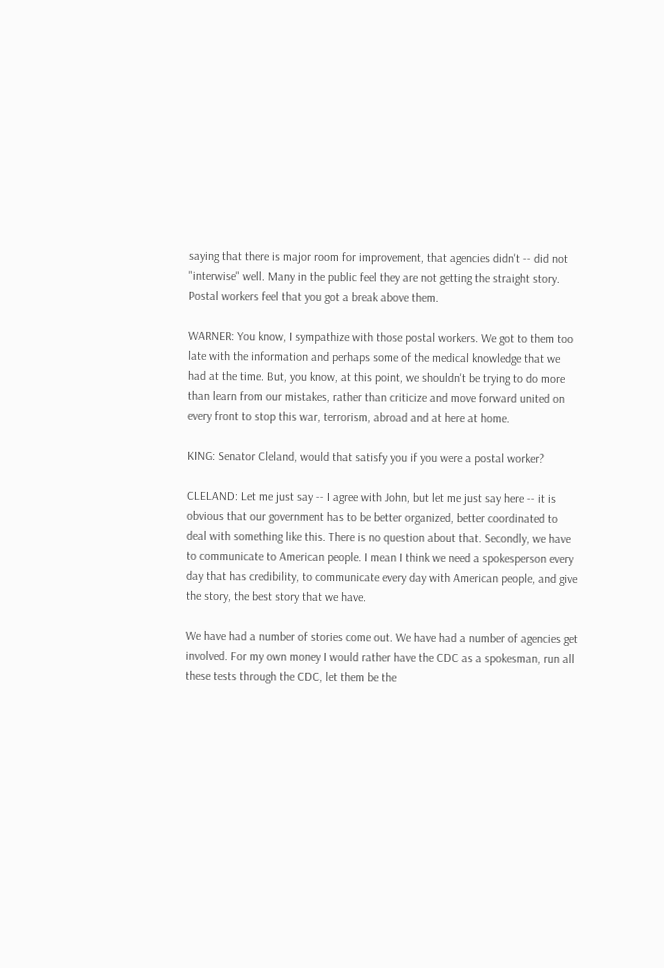saying that there is major room for improvement, that agencies didn't -- did not "interwise" well. Many in the public feel they are not getting the straight story. Postal workers feel that you got a break above them.

WARNER: You know, I sympathize with those postal workers. We got to them too late with the information and perhaps some of the medical knowledge that we had at the time. But, you know, at this point, we shouldn't be trying to do more than learn from our mistakes, rather than criticize and move forward united on every front to stop this war, terrorism, abroad and at here at home.

KING: Senator Cleland, would that satisfy you if you were a postal worker?

CLELAND: Let me just say -- I agree with John, but let me just say here -- it is obvious that our government has to be better organized, better coordinated to deal with something like this. There is no question about that. Secondly, we have to communicate to American people. I mean I think we need a spokesperson every day that has credibility, to communicate every day with American people, and give the story, the best story that we have.

We have had a number of stories come out. We have had a number of agencies get involved. For my own money I would rather have the CDC as a spokesman, run all these tests through the CDC, let them be the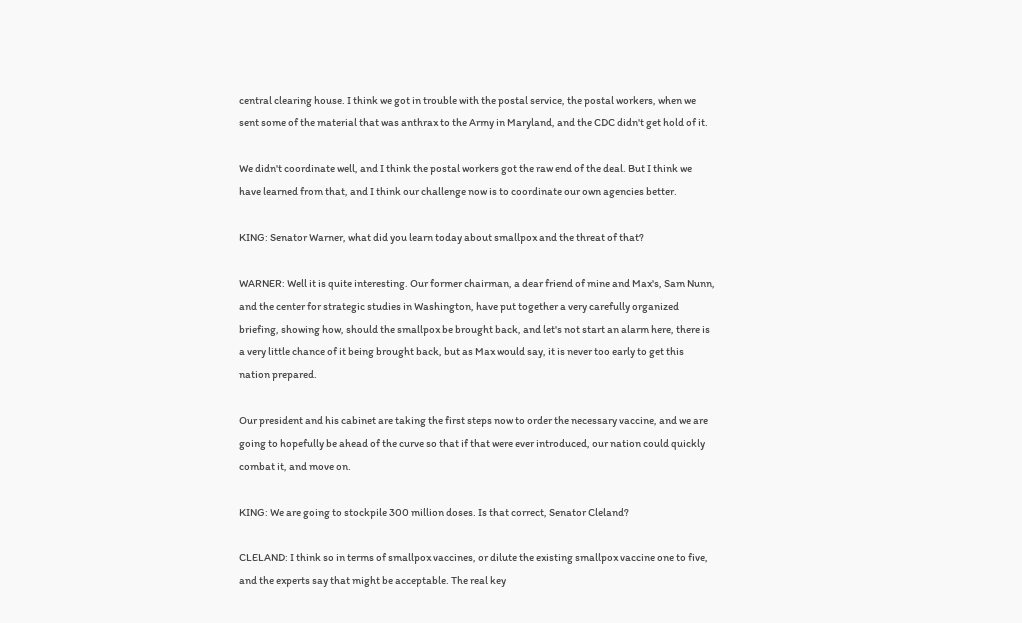central clearing house. I think we got in trouble with the postal service, the postal workers, when we sent some of the material that was anthrax to the Army in Maryland, and the CDC didn't get hold of it.

We didn't coordinate well, and I think the postal workers got the raw end of the deal. But I think we have learned from that, and I think our challenge now is to coordinate our own agencies better.

KING: Senator Warner, what did you learn today about smallpox and the threat of that?

WARNER: Well it is quite interesting. Our former chairman, a dear friend of mine and Max's, Sam Nunn, and the center for strategic studies in Washington, have put together a very carefully organized briefing, showing how, should the smallpox be brought back, and let's not start an alarm here, there is a very little chance of it being brought back, but as Max would say, it is never too early to get this nation prepared.

Our president and his cabinet are taking the first steps now to order the necessary vaccine, and we are going to hopefully be ahead of the curve so that if that were ever introduced, our nation could quickly combat it, and move on.

KING: We are going to stockpile 300 million doses. Is that correct, Senator Cleland?

CLELAND: I think so in terms of smallpox vaccines, or dilute the existing smallpox vaccine one to five, and the experts say that might be acceptable. The real key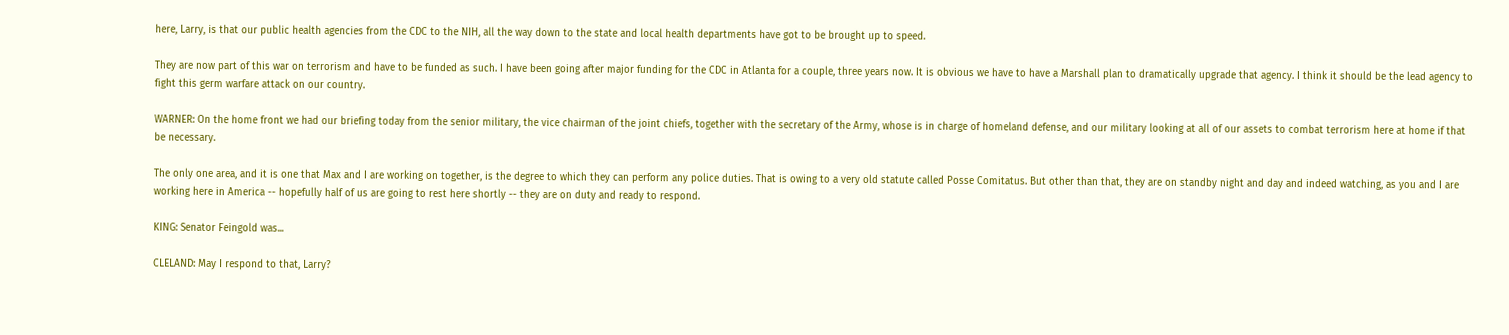here, Larry, is that our public health agencies from the CDC to the NIH, all the way down to the state and local health departments have got to be brought up to speed.

They are now part of this war on terrorism and have to be funded as such. I have been going after major funding for the CDC in Atlanta for a couple, three years now. It is obvious we have to have a Marshall plan to dramatically upgrade that agency. I think it should be the lead agency to fight this germ warfare attack on our country.

WARNER: On the home front we had our briefing today from the senior military, the vice chairman of the joint chiefs, together with the secretary of the Army, whose is in charge of homeland defense, and our military looking at all of our assets to combat terrorism here at home if that be necessary.

The only one area, and it is one that Max and I are working on together, is the degree to which they can perform any police duties. That is owing to a very old statute called Posse Comitatus. But other than that, they are on standby night and day and indeed watching, as you and I are working here in America -- hopefully half of us are going to rest here shortly -- they are on duty and ready to respond.

KING: Senator Feingold was...

CLELAND: May I respond to that, Larry?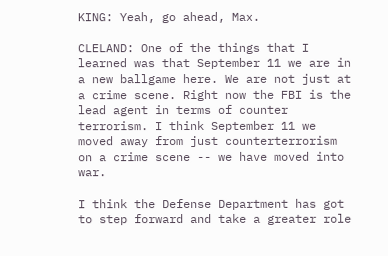KING: Yeah, go ahead, Max.

CLELAND: One of the things that I learned was that September 11 we are in a new ballgame here. We are not just at a crime scene. Right now the FBI is the lead agent in terms of counter terrorism. I think September 11 we moved away from just counterterrorism on a crime scene -- we have moved into war.

I think the Defense Department has got to step forward and take a greater role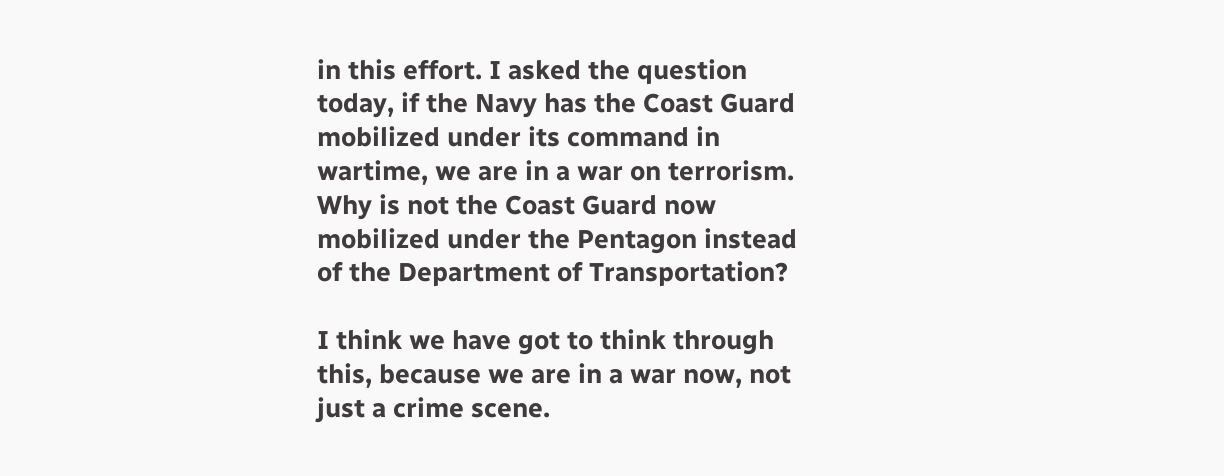in this effort. I asked the question today, if the Navy has the Coast Guard mobilized under its command in wartime, we are in a war on terrorism. Why is not the Coast Guard now mobilized under the Pentagon instead of the Department of Transportation?

I think we have got to think through this, because we are in a war now, not just a crime scene.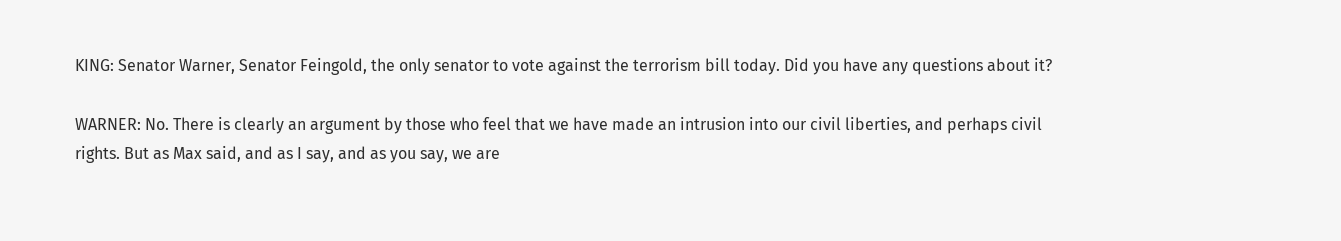KING: Senator Warner, Senator Feingold, the only senator to vote against the terrorism bill today. Did you have any questions about it?

WARNER: No. There is clearly an argument by those who feel that we have made an intrusion into our civil liberties, and perhaps civil rights. But as Max said, and as I say, and as you say, we are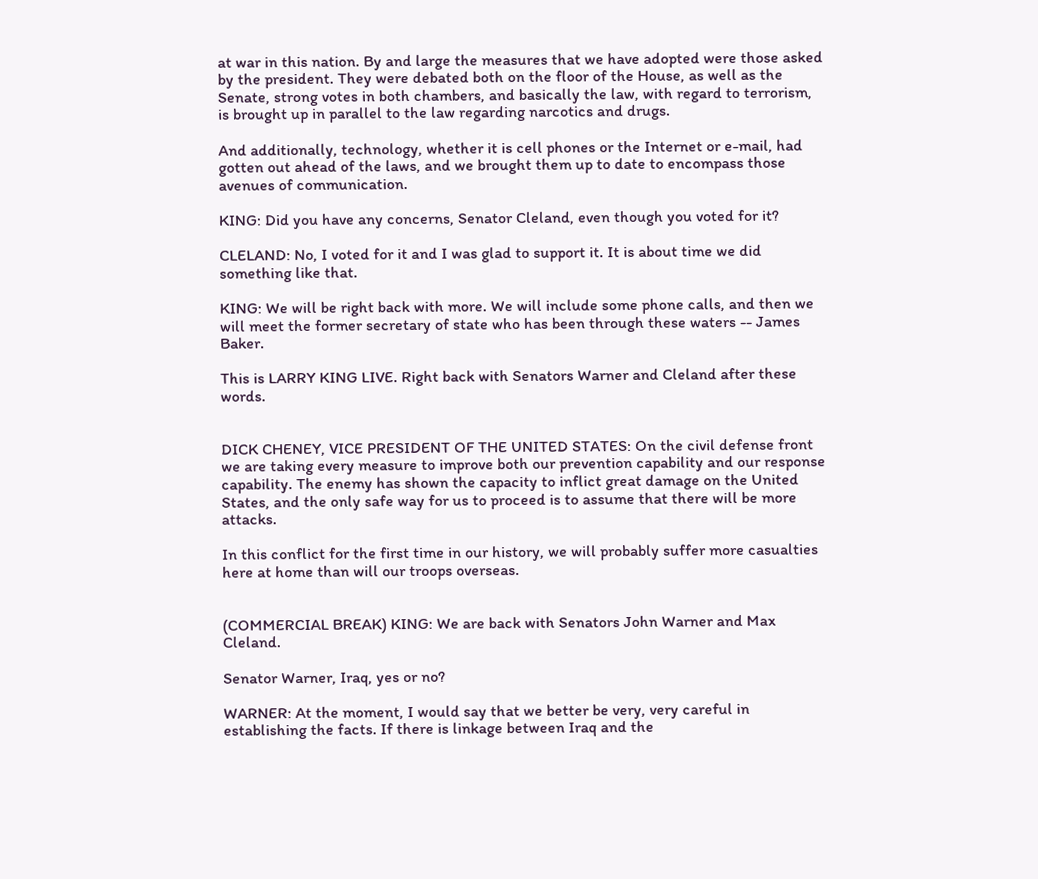at war in this nation. By and large the measures that we have adopted were those asked by the president. They were debated both on the floor of the House, as well as the Senate, strong votes in both chambers, and basically the law, with regard to terrorism, is brought up in parallel to the law regarding narcotics and drugs.

And additionally, technology, whether it is cell phones or the Internet or e-mail, had gotten out ahead of the laws, and we brought them up to date to encompass those avenues of communication.

KING: Did you have any concerns, Senator Cleland, even though you voted for it?

CLELAND: No, I voted for it and I was glad to support it. It is about time we did something like that.

KING: We will be right back with more. We will include some phone calls, and then we will meet the former secretary of state who has been through these waters -- James Baker.

This is LARRY KING LIVE. Right back with Senators Warner and Cleland after these words.


DICK CHENEY, VICE PRESIDENT OF THE UNITED STATES: On the civil defense front we are taking every measure to improve both our prevention capability and our response capability. The enemy has shown the capacity to inflict great damage on the United States, and the only safe way for us to proceed is to assume that there will be more attacks.

In this conflict for the first time in our history, we will probably suffer more casualties here at home than will our troops overseas.


(COMMERCIAL BREAK) KING: We are back with Senators John Warner and Max Cleland.

Senator Warner, Iraq, yes or no?

WARNER: At the moment, I would say that we better be very, very careful in establishing the facts. If there is linkage between Iraq and the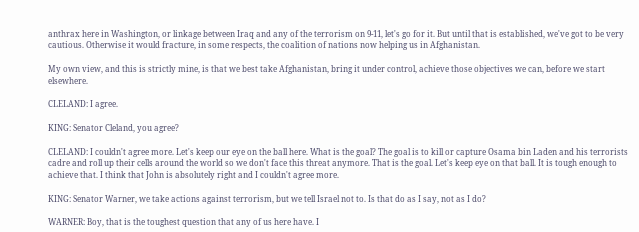anthrax here in Washington, or linkage between Iraq and any of the terrorism on 9-11, let's go for it. But until that is established, we've got to be very cautious. Otherwise it would fracture, in some respects, the coalition of nations now helping us in Afghanistan.

My own view, and this is strictly mine, is that we best take Afghanistan, bring it under control, achieve those objectives we can, before we start elsewhere.

CLELAND: I agree.

KING: Senator Cleland, you agree?

CLELAND: I couldn't agree more. Let's keep our eye on the ball here. What is the goal? The goal is to kill or capture Osama bin Laden and his terrorists cadre and roll up their cells around the world so we don't face this threat anymore. That is the goal. Let's keep eye on that ball. It is tough enough to achieve that. I think that John is absolutely right and I couldn't agree more.

KING: Senator Warner, we take actions against terrorism, but we tell Israel not to. Is that do as I say, not as I do?

WARNER: Boy, that is the toughest question that any of us here have. I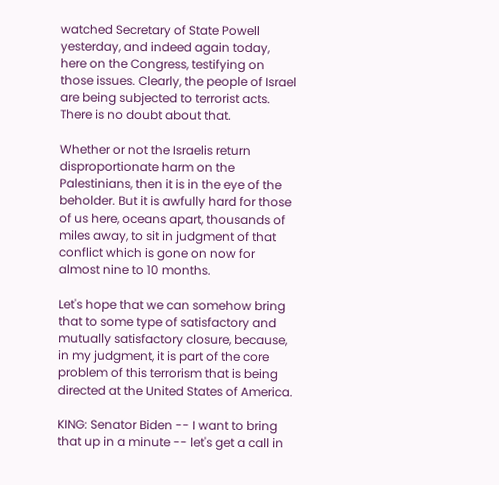watched Secretary of State Powell yesterday, and indeed again today, here on the Congress, testifying on those issues. Clearly, the people of Israel are being subjected to terrorist acts. There is no doubt about that.

Whether or not the Israelis return disproportionate harm on the Palestinians, then it is in the eye of the beholder. But it is awfully hard for those of us here, oceans apart, thousands of miles away, to sit in judgment of that conflict which is gone on now for almost nine to 10 months.

Let's hope that we can somehow bring that to some type of satisfactory and mutually satisfactory closure, because, in my judgment, it is part of the core problem of this terrorism that is being directed at the United States of America.

KING: Senator Biden -- I want to bring that up in a minute -- let's get a call in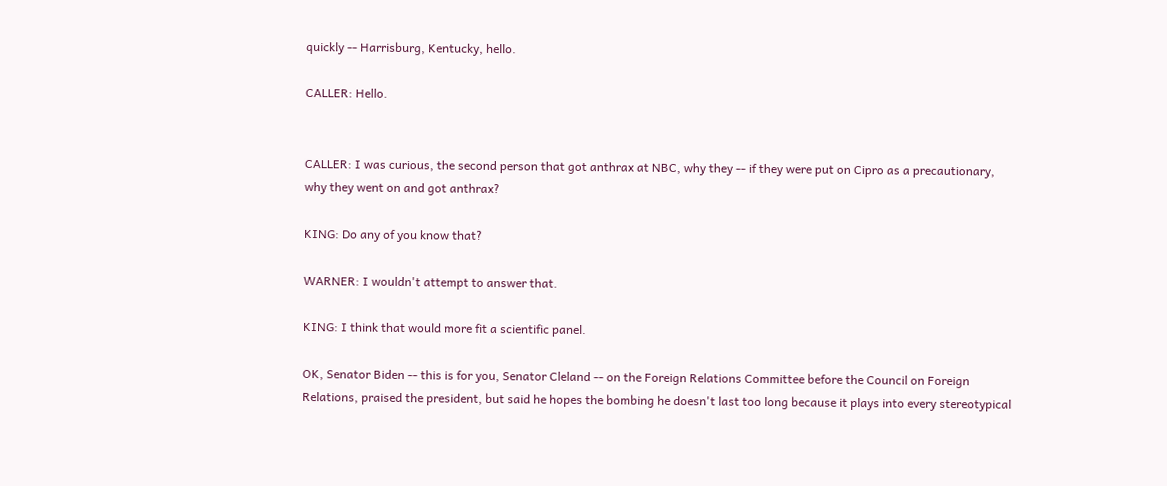quickly -- Harrisburg, Kentucky, hello.

CALLER: Hello.


CALLER: I was curious, the second person that got anthrax at NBC, why they -- if they were put on Cipro as a precautionary, why they went on and got anthrax?

KING: Do any of you know that?

WARNER: I wouldn't attempt to answer that.

KING: I think that would more fit a scientific panel.

OK, Senator Biden -- this is for you, Senator Cleland -- on the Foreign Relations Committee before the Council on Foreign Relations, praised the president, but said he hopes the bombing he doesn't last too long because it plays into every stereotypical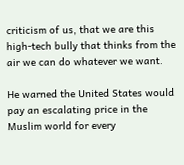criticism of us, that we are this high-tech bully that thinks from the air we can do whatever we want.

He warned the United States would pay an escalating price in the Muslim world for every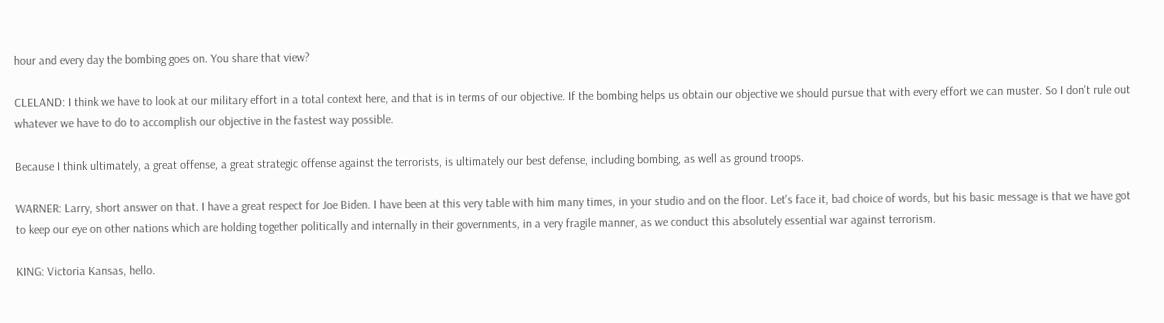hour and every day the bombing goes on. You share that view?

CLELAND: I think we have to look at our military effort in a total context here, and that is in terms of our objective. If the bombing helps us obtain our objective we should pursue that with every effort we can muster. So I don't rule out whatever we have to do to accomplish our objective in the fastest way possible.

Because I think ultimately, a great offense, a great strategic offense against the terrorists, is ultimately our best defense, including bombing, as well as ground troops.

WARNER: Larry, short answer on that. I have a great respect for Joe Biden. I have been at this very table with him many times, in your studio and on the floor. Let's face it, bad choice of words, but his basic message is that we have got to keep our eye on other nations which are holding together politically and internally in their governments, in a very fragile manner, as we conduct this absolutely essential war against terrorism.

KING: Victoria Kansas, hello.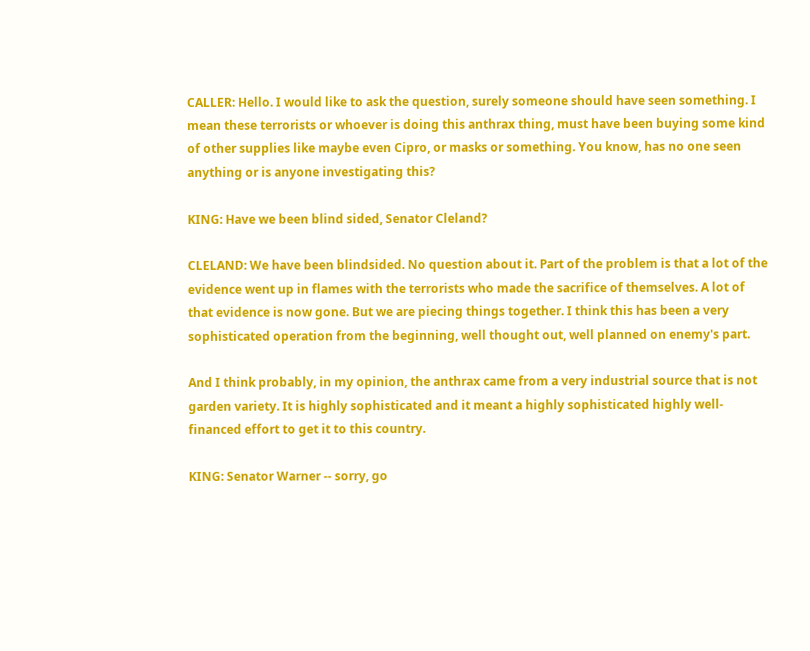CALLER: Hello. I would like to ask the question, surely someone should have seen something. I mean these terrorists or whoever is doing this anthrax thing, must have been buying some kind of other supplies like maybe even Cipro, or masks or something. You know, has no one seen anything or is anyone investigating this?

KING: Have we been blind sided, Senator Cleland?

CLELAND: We have been blindsided. No question about it. Part of the problem is that a lot of the evidence went up in flames with the terrorists who made the sacrifice of themselves. A lot of that evidence is now gone. But we are piecing things together. I think this has been a very sophisticated operation from the beginning, well thought out, well planned on enemy's part.

And I think probably, in my opinion, the anthrax came from a very industrial source that is not garden variety. It is highly sophisticated and it meant a highly sophisticated highly well-financed effort to get it to this country.

KING: Senator Warner -- sorry, go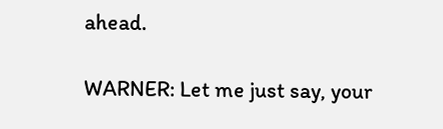ahead.

WARNER: Let me just say, your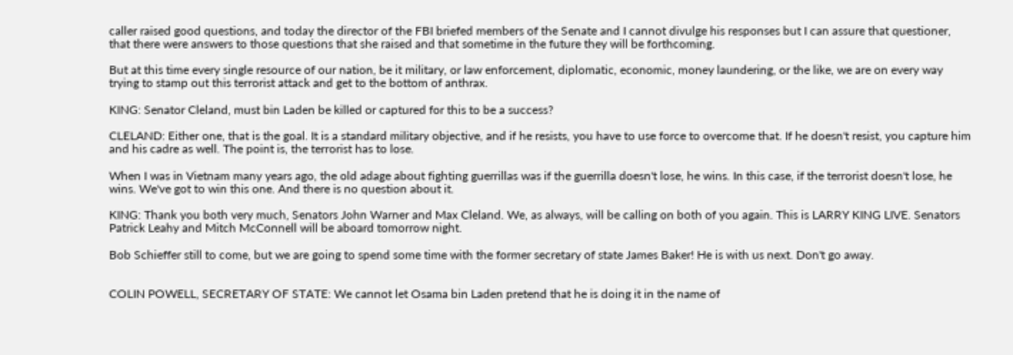caller raised good questions, and today the director of the FBI briefed members of the Senate and I cannot divulge his responses but I can assure that questioner, that there were answers to those questions that she raised and that sometime in the future they will be forthcoming.

But at this time every single resource of our nation, be it military, or law enforcement, diplomatic, economic, money laundering, or the like, we are on every way trying to stamp out this terrorist attack and get to the bottom of anthrax.

KING: Senator Cleland, must bin Laden be killed or captured for this to be a success?

CLELAND: Either one, that is the goal. It is a standard military objective, and if he resists, you have to use force to overcome that. If he doesn't resist, you capture him and his cadre as well. The point is, the terrorist has to lose.

When I was in Vietnam many years ago, the old adage about fighting guerrillas was if the guerrilla doesn't lose, he wins. In this case, if the terrorist doesn't lose, he wins. We've got to win this one. And there is no question about it.

KING: Thank you both very much, Senators John Warner and Max Cleland. We, as always, will be calling on both of you again. This is LARRY KING LIVE. Senators Patrick Leahy and Mitch McConnell will be aboard tomorrow night.

Bob Schieffer still to come, but we are going to spend some time with the former secretary of state James Baker! He is with us next. Don't go away.


COLIN POWELL, SECRETARY OF STATE: We cannot let Osama bin Laden pretend that he is doing it in the name of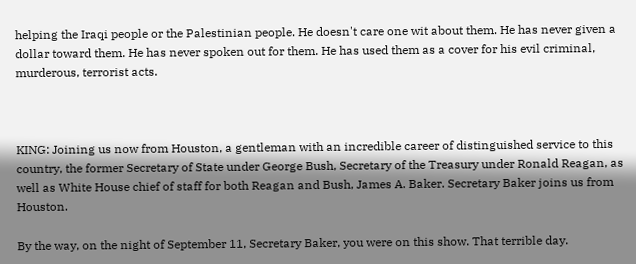helping the Iraqi people or the Palestinian people. He doesn't care one wit about them. He has never given a dollar toward them. He has never spoken out for them. He has used them as a cover for his evil criminal, murderous, terrorist acts.



KING: Joining us now from Houston, a gentleman with an incredible career of distinguished service to this country, the former Secretary of State under George Bush, Secretary of the Treasury under Ronald Reagan, as well as White House chief of staff for both Reagan and Bush, James A. Baker. Secretary Baker joins us from Houston.

By the way, on the night of September 11, Secretary Baker, you were on this show. That terrible day.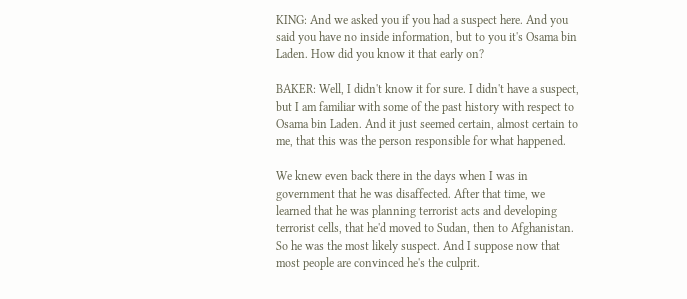KING: And we asked you if you had a suspect here. And you said you have no inside information, but to you it's Osama bin Laden. How did you know it that early on?

BAKER: Well, I didn't know it for sure. I didn't have a suspect, but I am familiar with some of the past history with respect to Osama bin Laden. And it just seemed certain, almost certain to me, that this was the person responsible for what happened.

We knew even back there in the days when I was in government that he was disaffected. After that time, we learned that he was planning terrorist acts and developing terrorist cells, that he'd moved to Sudan, then to Afghanistan. So he was the most likely suspect. And I suppose now that most people are convinced he's the culprit.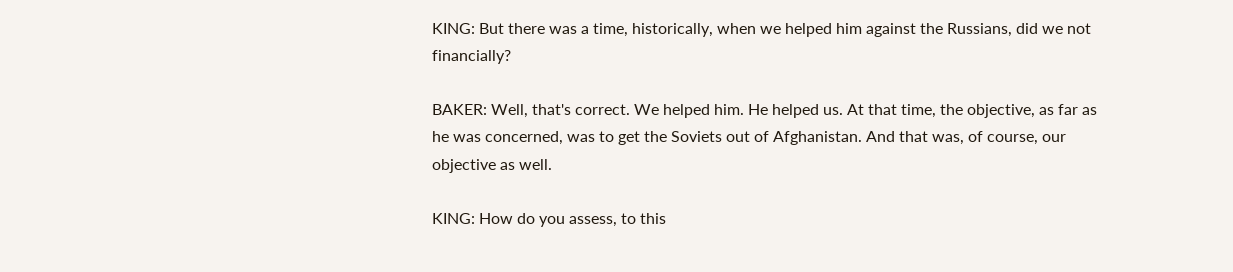KING: But there was a time, historically, when we helped him against the Russians, did we not financially?

BAKER: Well, that's correct. We helped him. He helped us. At that time, the objective, as far as he was concerned, was to get the Soviets out of Afghanistan. And that was, of course, our objective as well.

KING: How do you assess, to this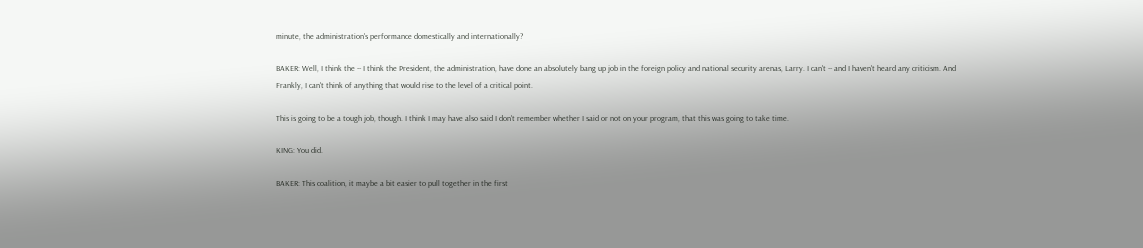minute, the administration's performance domestically and internationally?

BAKER: Well, I think the -- I think the President, the administration, have done an absolutely bang up job in the foreign policy and national security arenas, Larry. I can't -- and I haven't heard any criticism. And Frankly, I can't think of anything that would rise to the level of a critical point.

This is going to be a tough job, though. I think I may have also said I don't remember whether I said or not on your program, that this was going to take time.

KING: You did.

BAKER: This coalition, it maybe a bit easier to pull together in the first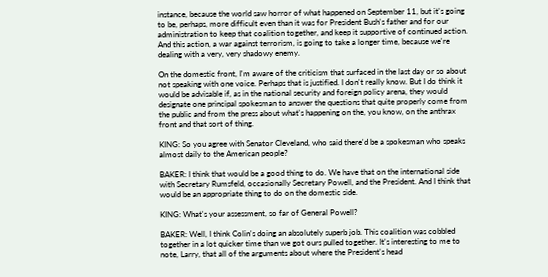instance, because the world saw horror of what happened on September 11, but it's going to be, perhaps, more difficult even than it was for President Bush's father and for our administration to keep that coalition together, and keep it supportive of continued action. And this action, a war against terrorism, is going to take a longer time, because we're dealing with a very, very shadowy enemy.

On the domestic front, I'm aware of the criticism that surfaced in the last day or so about not speaking with one voice. Perhaps that is justified. I don't really know. But I do think it would be advisable if, as in the national security and foreign policy arena, they would designate one principal spokesman to answer the questions that quite properly come from the public and from the press about what's happening on the, you know, on the anthrax front and that sort of thing.

KING: So you agree with Senator Cleveland, who said there'd be a spokesman who speaks almost daily to the American people?

BAKER: I think that would be a good thing to do. We have that on the international side with Secretary Rumsfeld, occasionally Secretary Powell, and the President. And I think that would be an appropriate thing to do on the domestic side.

KING: What's your assessment, so far of General Powell?

BAKER: Well, I think Colin's doing an absolutely superb job. This coalition was cobbled together in a lot quicker time than we got ours pulled together. It's interesting to me to note, Larry, that all of the arguments about where the President's head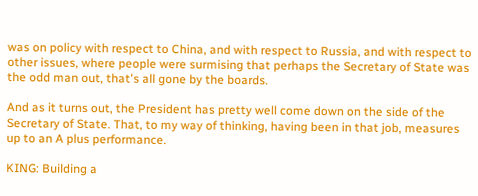was on policy with respect to China, and with respect to Russia, and with respect to other issues, where people were surmising that perhaps the Secretary of State was the odd man out, that's all gone by the boards.

And as it turns out, the President has pretty well come down on the side of the Secretary of State. That, to my way of thinking, having been in that job, measures up to an A plus performance.

KING: Building a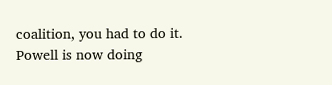coalition, you had to do it. Powell is now doing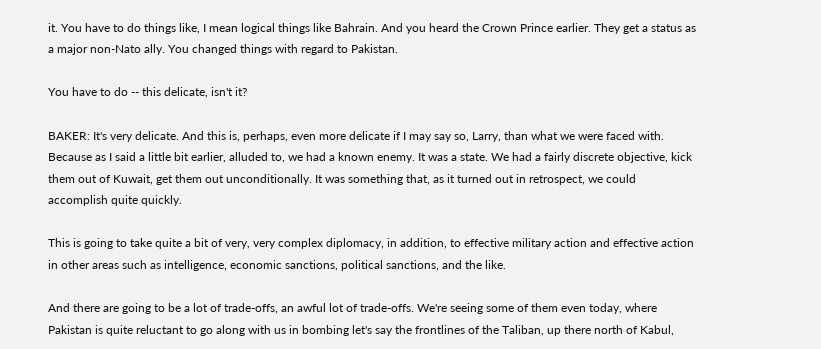it. You have to do things like, I mean logical things like Bahrain. And you heard the Crown Prince earlier. They get a status as a major non-Nato ally. You changed things with regard to Pakistan.

You have to do -- this delicate, isn't it?

BAKER: It's very delicate. And this is, perhaps, even more delicate if I may say so, Larry, than what we were faced with. Because as I said a little bit earlier, alluded to, we had a known enemy. It was a state. We had a fairly discrete objective, kick them out of Kuwait, get them out unconditionally. It was something that, as it turned out in retrospect, we could accomplish quite quickly.

This is going to take quite a bit of very, very complex diplomacy, in addition, to effective military action and effective action in other areas such as intelligence, economic sanctions, political sanctions, and the like.

And there are going to be a lot of trade-offs, an awful lot of trade-offs. We're seeing some of them even today, where Pakistan is quite reluctant to go along with us in bombing let's say the frontlines of the Taliban, up there north of Kabul,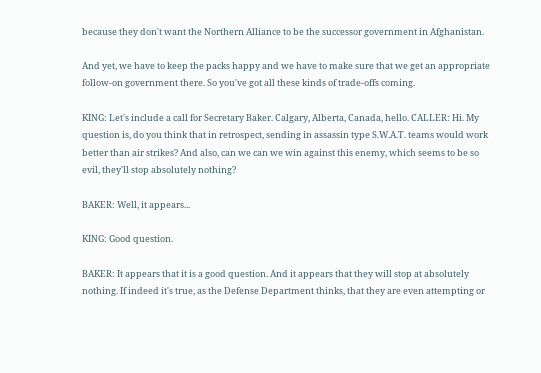because they don't want the Northern Alliance to be the successor government in Afghanistan.

And yet, we have to keep the packs happy and we have to make sure that we get an appropriate follow-on government there. So you've got all these kinds of trade-offs coming.

KING: Let's include a call for Secretary Baker. Calgary, Alberta, Canada, hello. CALLER: Hi. My question is, do you think that in retrospect, sending in assassin type S.W.A.T. teams would work better than air strikes? And also, can we can we win against this enemy, which seems to be so evil, they'll stop absolutely nothing?

BAKER: Well, it appears...

KING: Good question.

BAKER: It appears that it is a good question. And it appears that they will stop at absolutely nothing. If indeed it's true, as the Defense Department thinks, that they are even attempting or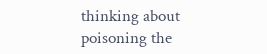thinking about poisoning the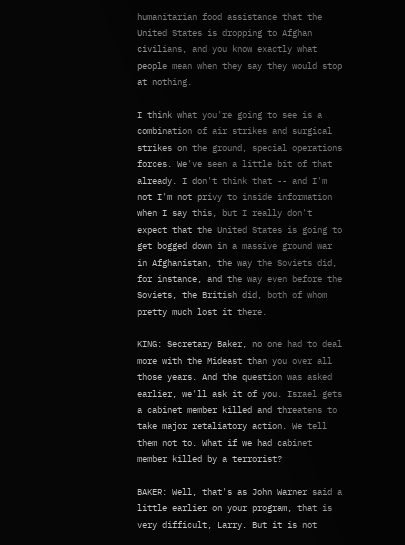humanitarian food assistance that the United States is dropping to Afghan civilians, and you know exactly what people mean when they say they would stop at nothing.

I think what you're going to see is a combination of air strikes and surgical strikes on the ground, special operations forces. We've seen a little bit of that already. I don't think that -- and I'm not I'm not privy to inside information when I say this, but I really don't expect that the United States is going to get bogged down in a massive ground war in Afghanistan, the way the Soviets did, for instance, and the way even before the Soviets, the British did, both of whom pretty much lost it there.

KING: Secretary Baker, no one had to deal more with the Mideast than you over all those years. And the question was asked earlier, we'll ask it of you. Israel gets a cabinet member killed and threatens to take major retaliatory action. We tell them not to. What if we had cabinet member killed by a terrorist?

BAKER: Well, that's as John Warner said a little earlier on your program, that is very difficult, Larry. But it is not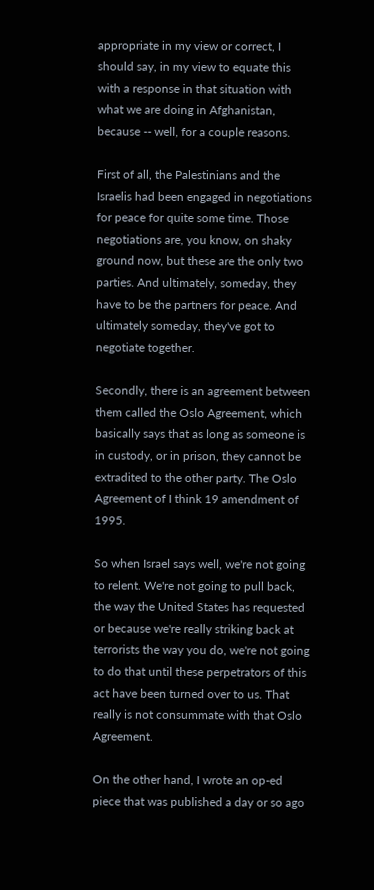appropriate in my view or correct, I should say, in my view to equate this with a response in that situation with what we are doing in Afghanistan, because -- well, for a couple reasons.

First of all, the Palestinians and the Israelis had been engaged in negotiations for peace for quite some time. Those negotiations are, you know, on shaky ground now, but these are the only two parties. And ultimately, someday, they have to be the partners for peace. And ultimately someday, they've got to negotiate together.

Secondly, there is an agreement between them called the Oslo Agreement, which basically says that as long as someone is in custody, or in prison, they cannot be extradited to the other party. The Oslo Agreement of I think 19 amendment of 1995.

So when Israel says well, we're not going to relent. We're not going to pull back, the way the United States has requested or because we're really striking back at terrorists the way you do, we're not going to do that until these perpetrators of this act have been turned over to us. That really is not consummate with that Oslo Agreement.

On the other hand, I wrote an op-ed piece that was published a day or so ago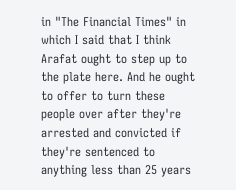in "The Financial Times" in which I said that I think Arafat ought to step up to the plate here. And he ought to offer to turn these people over after they're arrested and convicted if they're sentenced to anything less than 25 years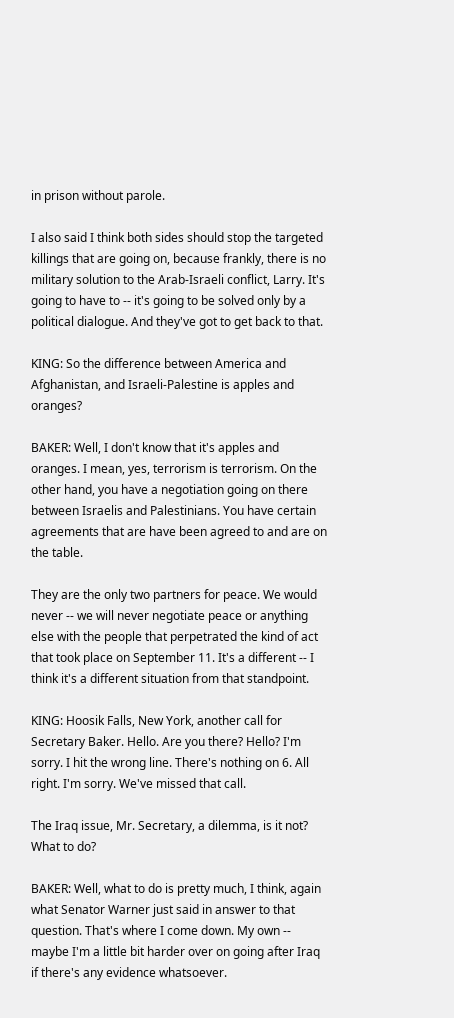in prison without parole.

I also said I think both sides should stop the targeted killings that are going on, because frankly, there is no military solution to the Arab-Israeli conflict, Larry. It's going to have to -- it's going to be solved only by a political dialogue. And they've got to get back to that.

KING: So the difference between America and Afghanistan, and Israeli-Palestine is apples and oranges?

BAKER: Well, I don't know that it's apples and oranges. I mean, yes, terrorism is terrorism. On the other hand, you have a negotiation going on there between Israelis and Palestinians. You have certain agreements that are have been agreed to and are on the table.

They are the only two partners for peace. We would never -- we will never negotiate peace or anything else with the people that perpetrated the kind of act that took place on September 11. It's a different -- I think it's a different situation from that standpoint.

KING: Hoosik Falls, New York, another call for Secretary Baker. Hello. Are you there? Hello? I'm sorry. I hit the wrong line. There's nothing on 6. All right. I'm sorry. We've missed that call.

The Iraq issue, Mr. Secretary, a dilemma, is it not? What to do?

BAKER: Well, what to do is pretty much, I think, again what Senator Warner just said in answer to that question. That's where I come down. My own -- maybe I'm a little bit harder over on going after Iraq if there's any evidence whatsoever.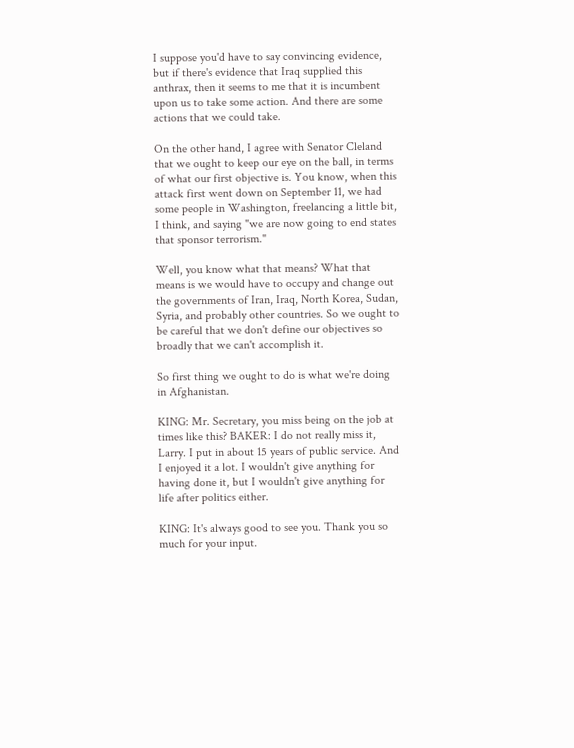I suppose you'd have to say convincing evidence, but if there's evidence that Iraq supplied this anthrax, then it seems to me that it is incumbent upon us to take some action. And there are some actions that we could take.

On the other hand, I agree with Senator Cleland that we ought to keep our eye on the ball, in terms of what our first objective is. You know, when this attack first went down on September 11, we had some people in Washington, freelancing a little bit, I think, and saying "we are now going to end states that sponsor terrorism."

Well, you know what that means? What that means is we would have to occupy and change out the governments of Iran, Iraq, North Korea, Sudan, Syria, and probably other countries. So we ought to be careful that we don't define our objectives so broadly that we can't accomplish it.

So first thing we ought to do is what we're doing in Afghanistan.

KING: Mr. Secretary, you miss being on the job at times like this? BAKER: I do not really miss it, Larry. I put in about 15 years of public service. And I enjoyed it a lot. I wouldn't give anything for having done it, but I wouldn't give anything for life after politics either.

KING: It's always good to see you. Thank you so much for your input.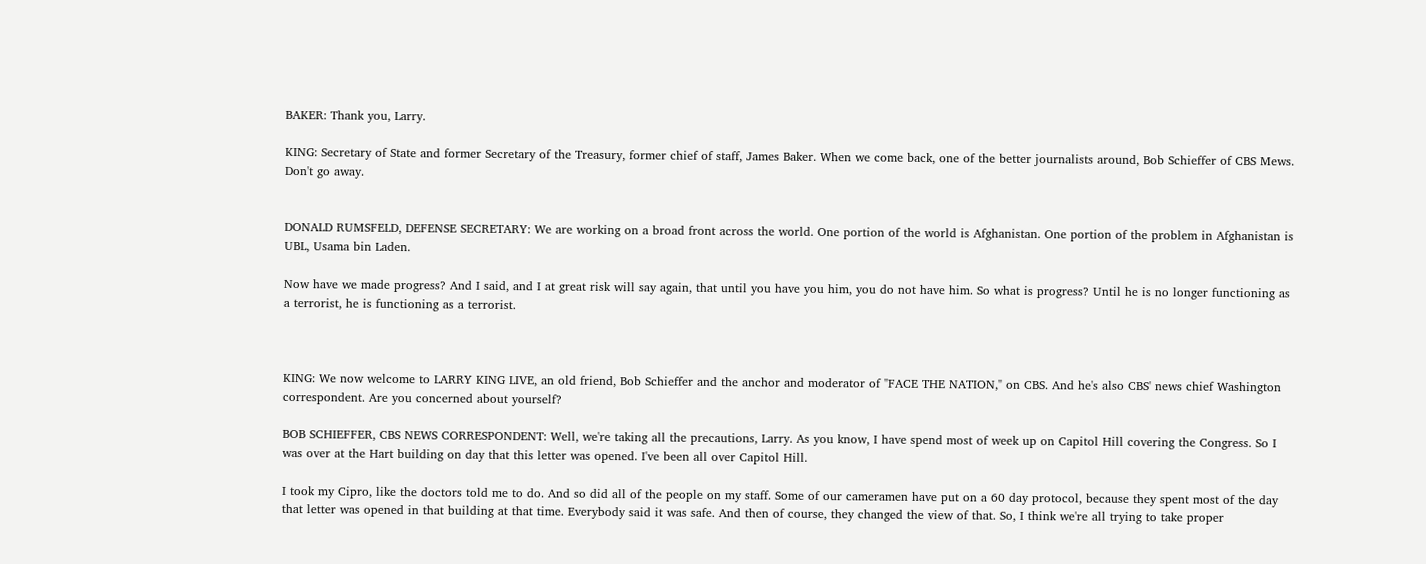BAKER: Thank you, Larry.

KING: Secretary of State and former Secretary of the Treasury, former chief of staff, James Baker. When we come back, one of the better journalists around, Bob Schieffer of CBS Mews. Don't go away.


DONALD RUMSFELD, DEFENSE SECRETARY: We are working on a broad front across the world. One portion of the world is Afghanistan. One portion of the problem in Afghanistan is UBL, Usama bin Laden.

Now have we made progress? And I said, and I at great risk will say again, that until you have you him, you do not have him. So what is progress? Until he is no longer functioning as a terrorist, he is functioning as a terrorist.



KING: We now welcome to LARRY KING LIVE, an old friend, Bob Schieffer and the anchor and moderator of "FACE THE NATION," on CBS. And he's also CBS' news chief Washington correspondent. Are you concerned about yourself?

BOB SCHIEFFER, CBS NEWS CORRESPONDENT: Well, we're taking all the precautions, Larry. As you know, I have spend most of week up on Capitol Hill covering the Congress. So I was over at the Hart building on day that this letter was opened. I've been all over Capitol Hill.

I took my Cipro, like the doctors told me to do. And so did all of the people on my staff. Some of our cameramen have put on a 60 day protocol, because they spent most of the day that letter was opened in that building at that time. Everybody said it was safe. And then of course, they changed the view of that. So, I think we're all trying to take proper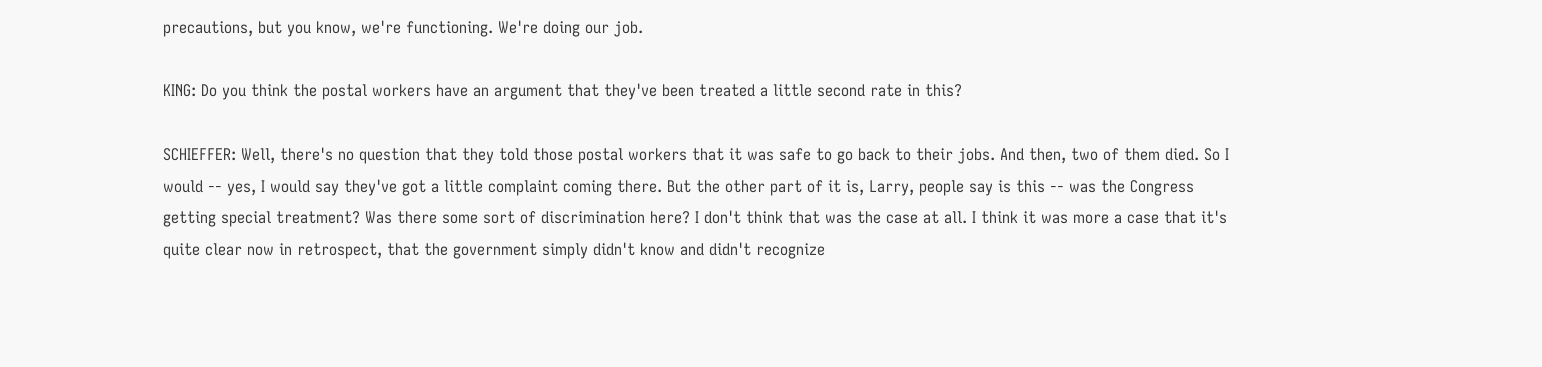precautions, but you know, we're functioning. We're doing our job.

KING: Do you think the postal workers have an argument that they've been treated a little second rate in this?

SCHIEFFER: Well, there's no question that they told those postal workers that it was safe to go back to their jobs. And then, two of them died. So I would -- yes, I would say they've got a little complaint coming there. But the other part of it is, Larry, people say is this -- was the Congress getting special treatment? Was there some sort of discrimination here? I don't think that was the case at all. I think it was more a case that it's quite clear now in retrospect, that the government simply didn't know and didn't recognize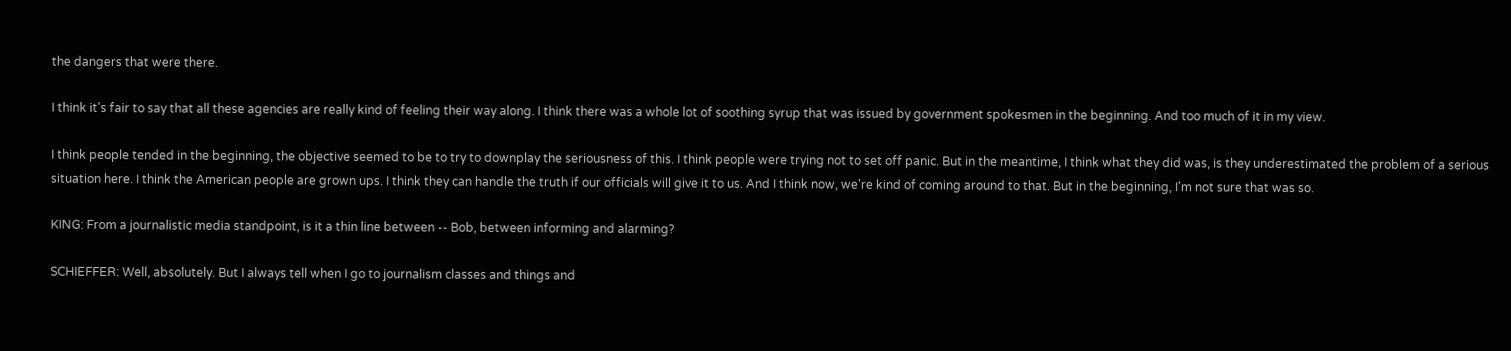the dangers that were there.

I think it's fair to say that all these agencies are really kind of feeling their way along. I think there was a whole lot of soothing syrup that was issued by government spokesmen in the beginning. And too much of it in my view.

I think people tended in the beginning, the objective seemed to be to try to downplay the seriousness of this. I think people were trying not to set off panic. But in the meantime, I think what they did was, is they underestimated the problem of a serious situation here. I think the American people are grown ups. I think they can handle the truth if our officials will give it to us. And I think now, we're kind of coming around to that. But in the beginning, I'm not sure that was so.

KING: From a journalistic media standpoint, is it a thin line between -- Bob, between informing and alarming?

SCHIEFFER: Well, absolutely. But I always tell when I go to journalism classes and things and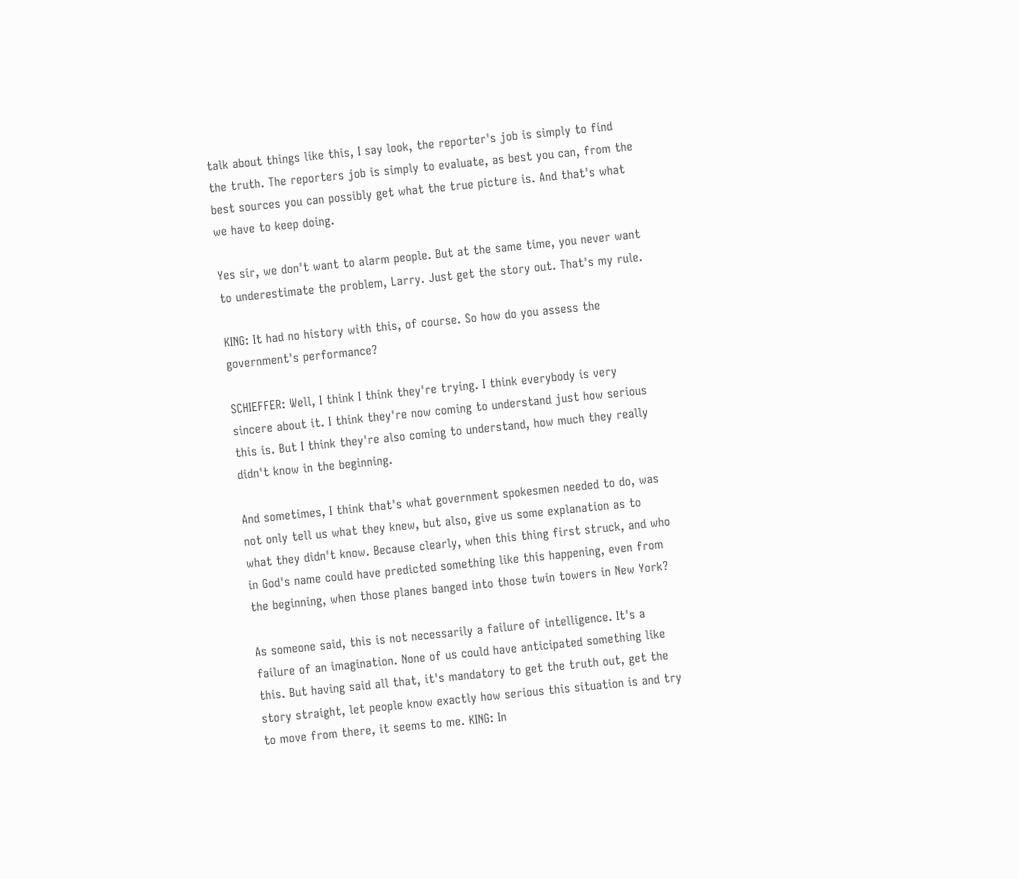talk about things like this, I say look, the reporter's job is simply to find the truth. The reporters job is simply to evaluate, as best you can, from the best sources you can possibly get what the true picture is. And that's what we have to keep doing.

Yes sir, we don't want to alarm people. But at the same time, you never want to underestimate the problem, Larry. Just get the story out. That's my rule.

KING: It had no history with this, of course. So how do you assess the government's performance?

SCHIEFFER: Well, I think I think they're trying. I think everybody is very sincere about it. I think they're now coming to understand just how serious this is. But I think they're also coming to understand, how much they really didn't know in the beginning.

And sometimes, I think that's what government spokesmen needed to do, was not only tell us what they knew, but also, give us some explanation as to what they didn't know. Because clearly, when this thing first struck, and who in God's name could have predicted something like this happening, even from the beginning, when those planes banged into those twin towers in New York?

As someone said, this is not necessarily a failure of intelligence. It's a failure of an imagination. None of us could have anticipated something like this. But having said all that, it's mandatory to get the truth out, get the story straight, let people know exactly how serious this situation is and try to move from there, it seems to me. KING: In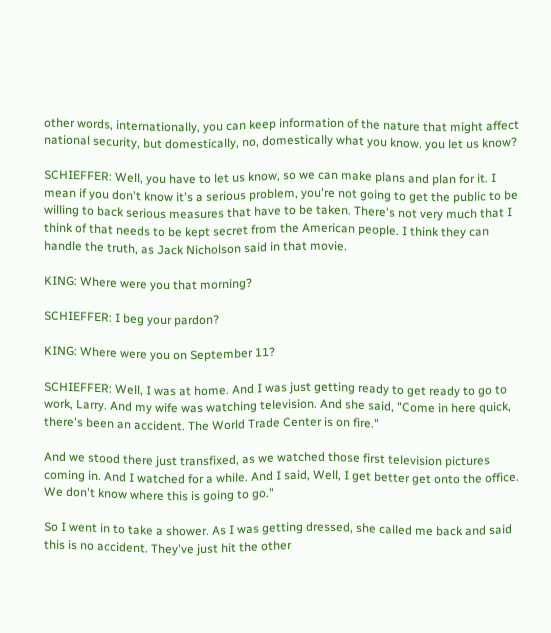other words, internationally, you can keep information of the nature that might affect national security, but domestically, no, domestically what you know. you let us know?

SCHIEFFER: Well, you have to let us know, so we can make plans and plan for it. I mean if you don't know it's a serious problem, you're not going to get the public to be willing to back serious measures that have to be taken. There's not very much that I think of that needs to be kept secret from the American people. I think they can handle the truth, as Jack Nicholson said in that movie.

KING: Where were you that morning?

SCHIEFFER: I beg your pardon?

KING: Where were you on September 11?

SCHIEFFER: Well, I was at home. And I was just getting ready to get ready to go to work, Larry. And my wife was watching television. And she said, "Come in here quick, there's been an accident. The World Trade Center is on fire."

And we stood there just transfixed, as we watched those first television pictures coming in. And I watched for a while. And I said, Well, I get better get onto the office. We don't know where this is going to go."

So I went in to take a shower. As I was getting dressed, she called me back and said this is no accident. They've just hit the other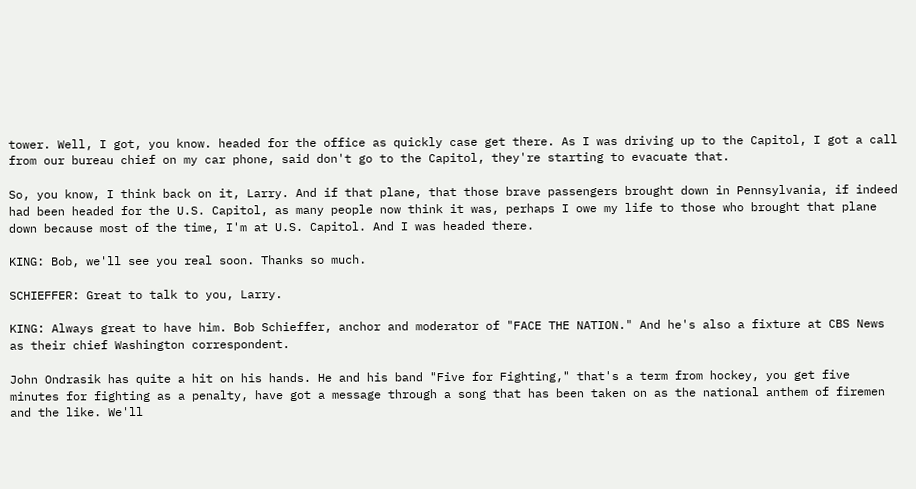tower. Well, I got, you know. headed for the office as quickly case get there. As I was driving up to the Capitol, I got a call from our bureau chief on my car phone, said don't go to the Capitol, they're starting to evacuate that.

So, you know, I think back on it, Larry. And if that plane, that those brave passengers brought down in Pennsylvania, if indeed had been headed for the U.S. Capitol, as many people now think it was, perhaps I owe my life to those who brought that plane down because most of the time, I'm at U.S. Capitol. And I was headed there.

KING: Bob, we'll see you real soon. Thanks so much.

SCHIEFFER: Great to talk to you, Larry.

KING: Always great to have him. Bob Schieffer, anchor and moderator of "FACE THE NATION." And he's also a fixture at CBS News as their chief Washington correspondent.

John Ondrasik has quite a hit on his hands. He and his band "Five for Fighting," that's a term from hockey, you get five minutes for fighting as a penalty, have got a message through a song that has been taken on as the national anthem of firemen and the like. We'll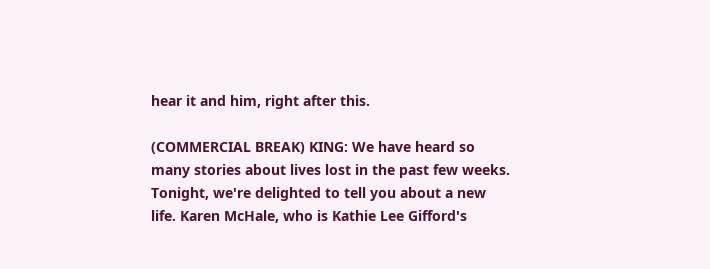hear it and him, right after this.

(COMMERCIAL BREAK) KING: We have heard so many stories about lives lost in the past few weeks. Tonight, we're delighted to tell you about a new life. Karen McHale, who is Kathie Lee Gifford's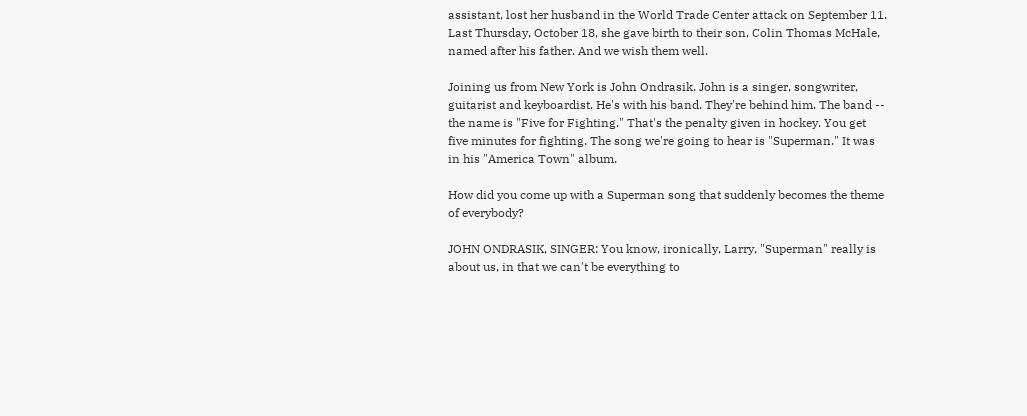assistant, lost her husband in the World Trade Center attack on September 11. Last Thursday, October 18, she gave birth to their son, Colin Thomas McHale, named after his father. And we wish them well.

Joining us from New York is John Ondrasik. John is a singer, songwriter, guitarist and keyboardist. He's with his band. They're behind him. The band -- the name is "Five for Fighting." That's the penalty given in hockey. You get five minutes for fighting. The song we're going to hear is "Superman." It was in his "America Town" album.

How did you come up with a Superman song that suddenly becomes the theme of everybody?

JOHN ONDRASIK, SINGER: You know, ironically, Larry, "Superman" really is about us, in that we can't be everything to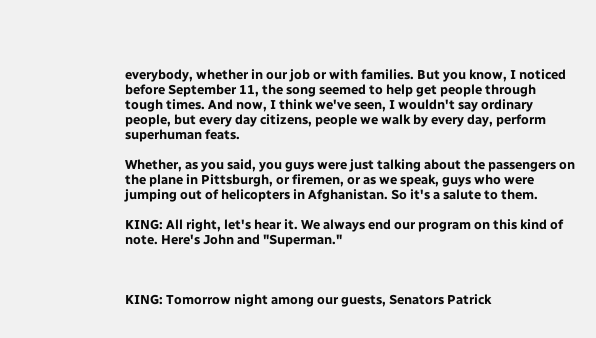everybody, whether in our job or with families. But you know, I noticed before September 11, the song seemed to help get people through tough times. And now, I think we've seen, I wouldn't say ordinary people, but every day citizens, people we walk by every day, perform superhuman feats.

Whether, as you said, you guys were just talking about the passengers on the plane in Pittsburgh, or firemen, or as we speak, guys who were jumping out of helicopters in Afghanistan. So it's a salute to them.

KING: All right, let's hear it. We always end our program on this kind of note. Here's John and "Superman."



KING: Tomorrow night among our guests, Senators Patrick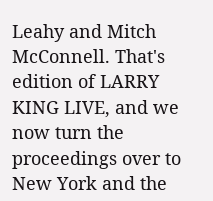Leahy and Mitch McConnell. That's edition of LARRY KING LIVE, and we now turn the proceedings over to New York and the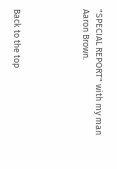"SPECIAL REPORT" with my man Aaron Brown.




Back to the top